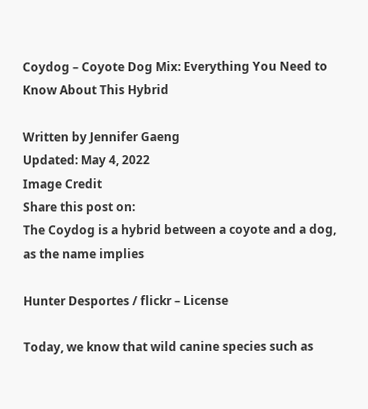Coydog – Coyote Dog Mix: Everything You Need to Know About This Hybrid

Written by Jennifer Gaeng
Updated: May 4, 2022
Image Credit
Share this post on:
The Coydog is a hybrid between a coyote and a dog, as the name implies

Hunter Desportes / flickr – License

Today, we know that wild canine species such as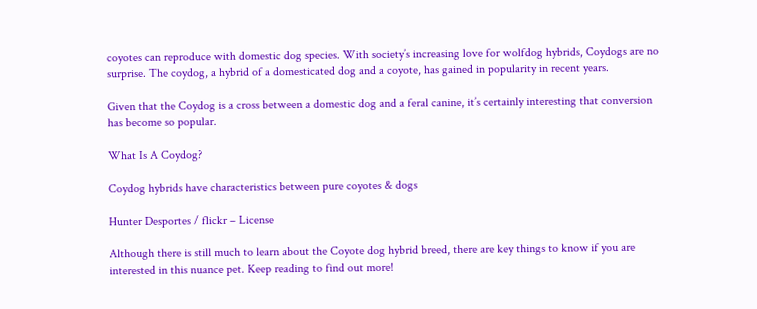coyotes can reproduce with domestic dog species. With society’s increasing love for wolfdog hybrids, Coydogs are no surprise. The coydog, a hybrid of a domesticated dog and a coyote, has gained in popularity in recent years.

Given that the Coydog is a cross between a domestic dog and a feral canine, it’s certainly interesting that conversion has become so popular.

What Is A Coydog?

Coydog hybrids have characteristics between pure coyotes & dogs

Hunter Desportes / flickr – License

Although there is still much to learn about the Coyote dog hybrid breed, there are key things to know if you are interested in this nuance pet. Keep reading to find out more!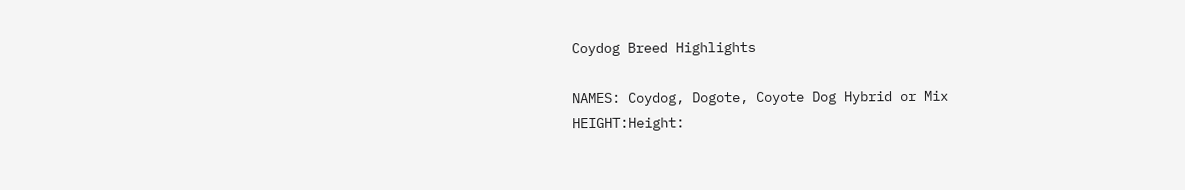Coydog Breed Highlights

NAMES: Coydog, Dogote, Coyote Dog Hybrid or Mix
HEIGHT:Height: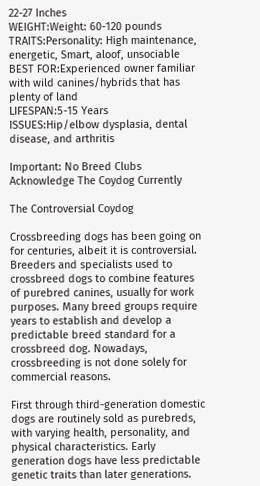22-27 Inches
WEIGHT:Weight: 60-120 pounds
TRAITS:Personality: High maintenance, energetic, Smart, aloof, unsociable
BEST FOR:Experienced owner familiar with wild canines/hybrids that has plenty of land
LIFESPAN:5-15 Years
ISSUES:Hip/elbow dysplasia, dental disease, and arthritis

Important: No Breed Clubs Acknowledge The Coydog Currently

The Controversial Coydog

Crossbreeding dogs has been going on for centuries, albeit it is controversial. Breeders and specialists used to crossbreed dogs to combine features of purebred canines, usually for work purposes. Many breed groups require years to establish and develop a predictable breed standard for a crossbreed dog. Nowadays, crossbreeding is not done solely for commercial reasons.

First through third-generation domestic dogs are routinely sold as purebreds, with varying health, personality, and physical characteristics. Early generation dogs have less predictable genetic traits than later generations.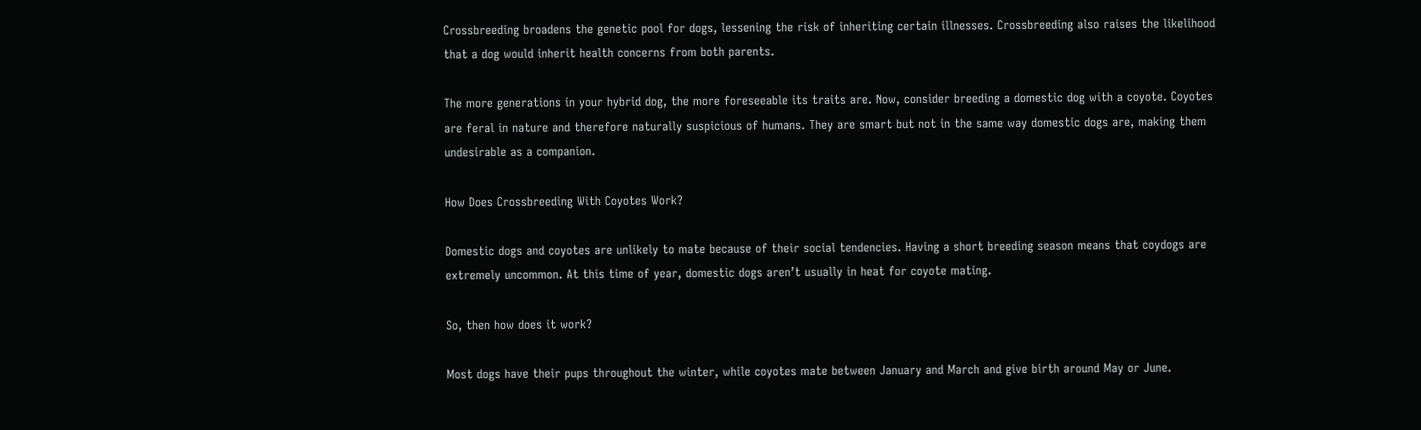Crossbreeding broadens the genetic pool for dogs, lessening the risk of inheriting certain illnesses. Crossbreeding also raises the likelihood that a dog would inherit health concerns from both parents.

The more generations in your hybrid dog, the more foreseeable its traits are. Now, consider breeding a domestic dog with a coyote. Coyotes are feral in nature and therefore naturally suspicious of humans. They are smart but not in the same way domestic dogs are, making them undesirable as a companion.

How Does Crossbreeding With Coyotes Work?

Domestic dogs and coyotes are unlikely to mate because of their social tendencies. Having a short breeding season means that coydogs are extremely uncommon. At this time of year, domestic dogs aren’t usually in heat for coyote mating.

So, then how does it work?

Most dogs have their pups throughout the winter, while coyotes mate between January and March and give birth around May or June.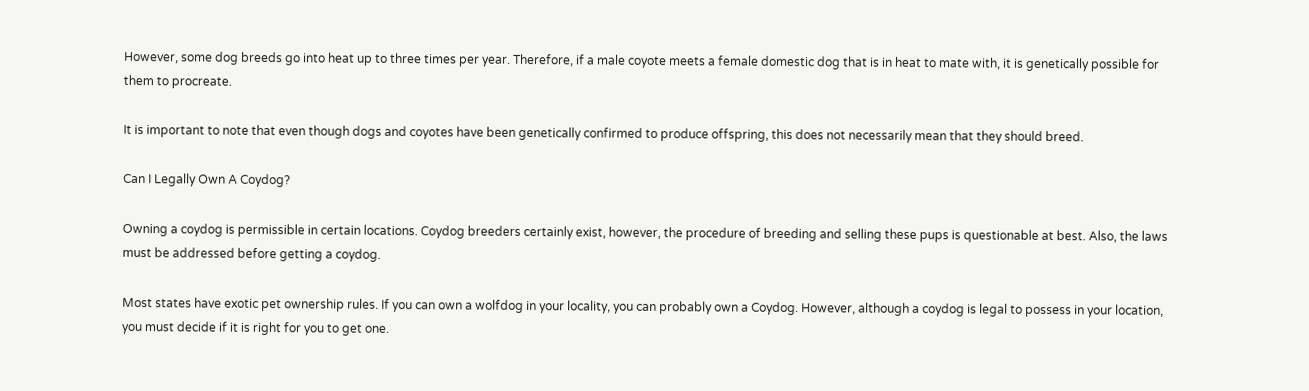However, some dog breeds go into heat up to three times per year. Therefore, if a male coyote meets a female domestic dog that is in heat to mate with, it is genetically possible for them to procreate.

It is important to note that even though dogs and coyotes have been genetically confirmed to produce offspring, this does not necessarily mean that they should breed.

Can I Legally Own A Coydog?

Owning a coydog is permissible in certain locations. Coydog breeders certainly exist, however, the procedure of breeding and selling these pups is questionable at best. Also, the laws must be addressed before getting a coydog.

Most states have exotic pet ownership rules. If you can own a wolfdog in your locality, you can probably own a Coydog. However, although a coydog is legal to possess in your location, you must decide if it is right for you to get one.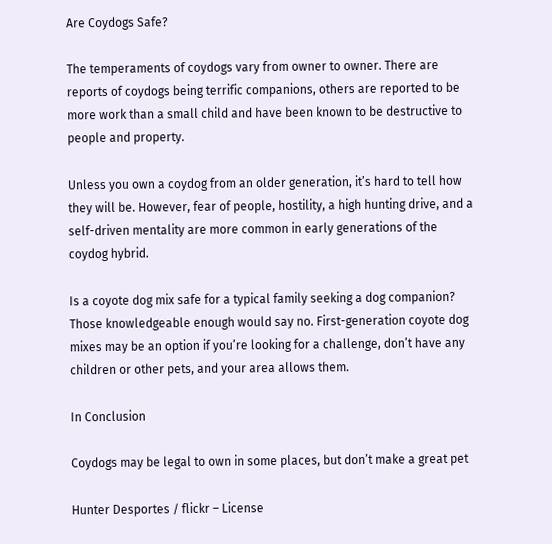Are Coydogs Safe?

The temperaments of coydogs vary from owner to owner. There are reports of coydogs being terrific companions, others are reported to be more work than a small child and have been known to be destructive to people and property.

Unless you own a coydog from an older generation, it’s hard to tell how they will be. However, fear of people, hostility, a high hunting drive, and a self-driven mentality are more common in early generations of the coydog hybrid.

Is a coyote dog mix safe for a typical family seeking a dog companion? Those knowledgeable enough would say no. First-generation coyote dog mixes may be an option if you’re looking for a challenge, don’t have any children or other pets, and your area allows them.

In Conclusion

Coydogs may be legal to own in some places, but don’t make a great pet

Hunter Desportes / flickr – License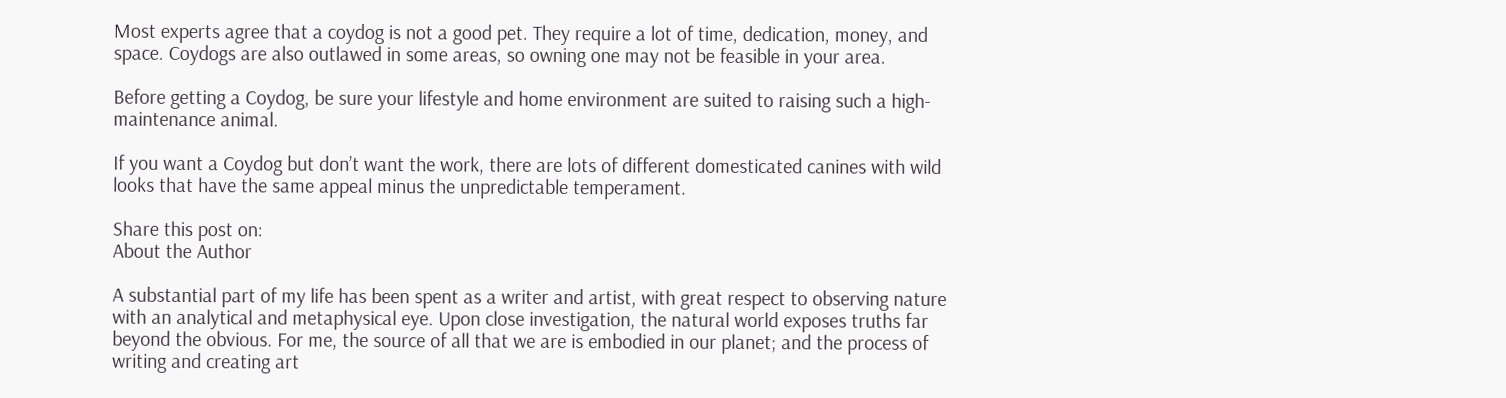Most experts agree that a coydog is not a good pet. They require a lot of time, dedication, money, and space. Coydogs are also outlawed in some areas, so owning one may not be feasible in your area.

Before getting a Coydog, be sure your lifestyle and home environment are suited to raising such a high-maintenance animal.

If you want a Coydog but don’t want the work, there are lots of different domesticated canines with wild looks that have the same appeal minus the unpredictable temperament.

Share this post on:
About the Author

A substantial part of my life has been spent as a writer and artist, with great respect to observing nature with an analytical and metaphysical eye. Upon close investigation, the natural world exposes truths far beyond the obvious. For me, the source of all that we are is embodied in our planet; and the process of writing and creating art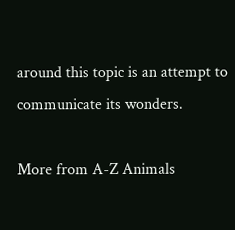around this topic is an attempt to communicate its wonders.

More from A-Z Animals